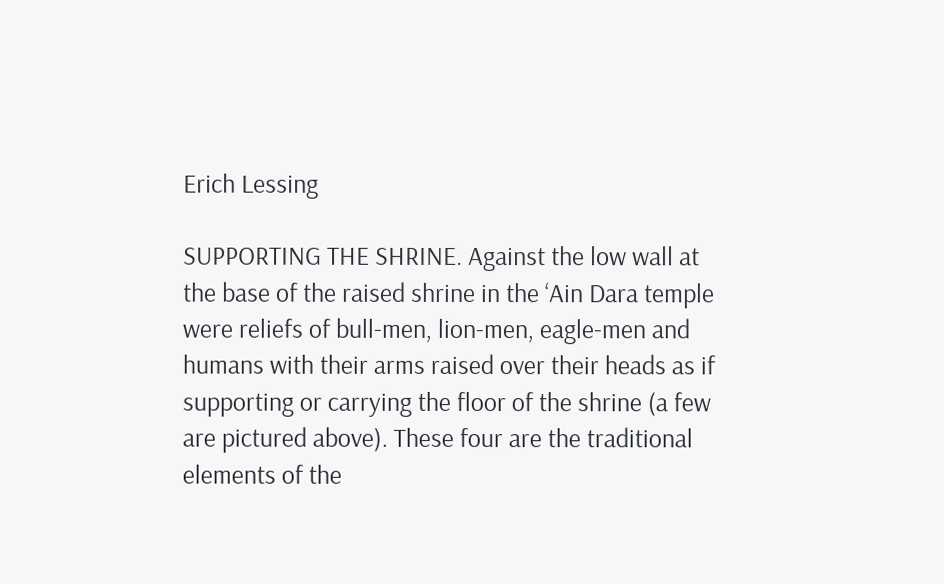Erich Lessing

SUPPORTING THE SHRINE. Against the low wall at the base of the raised shrine in the ‘Ain Dara temple were reliefs of bull-men, lion-men, eagle-men and humans with their arms raised over their heads as if supporting or carrying the floor of the shrine (a few are pictured above). These four are the traditional elements of the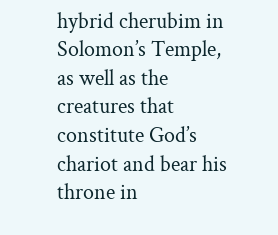hybrid cherubim in Solomon’s Temple, as well as the creatures that constitute God’s chariot and bear his throne in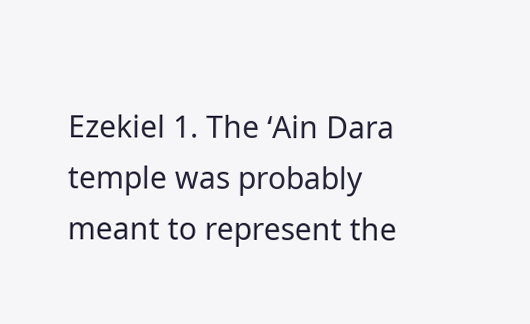Ezekiel 1. The ‘Ain Dara temple was probably meant to represent the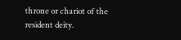throne or chariot of the resident deity.